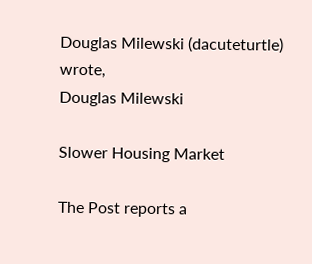Douglas Milewski (dacuteturtle) wrote,
Douglas Milewski

Slower Housing Market

The Post reports a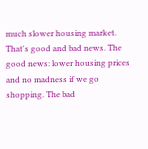much slower housing market. That's good and bad news. The good news: lower housing prices and no madness if we go shopping. The bad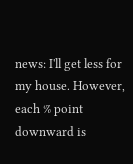news: I'll get less for my house. However, each % point downward is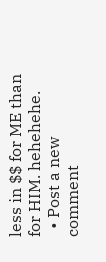less in $$ for ME than for HIM. hehehehe.
  • Post a new comment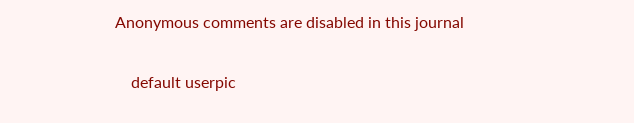Anonymous comments are disabled in this journal

    default userpic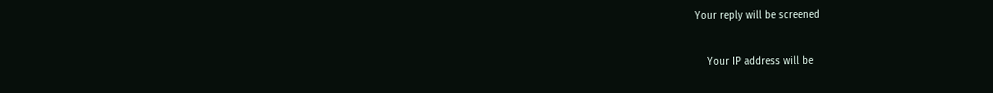Your reply will be screened

    Your IP address will be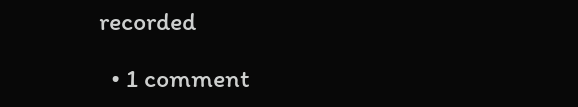recorded

  • 1 comment